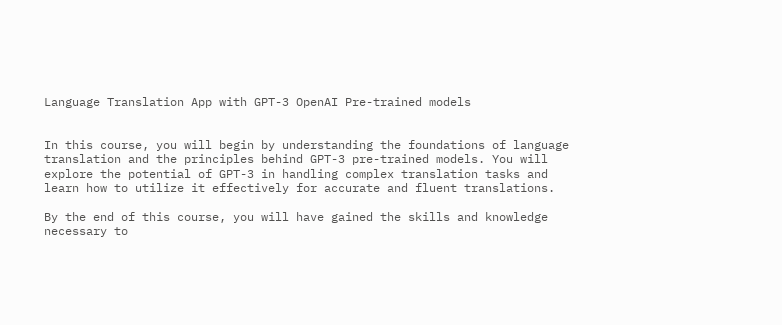Language Translation App with GPT-3 OpenAI Pre-trained models


In this course, you will begin by understanding the foundations of language translation and the principles behind GPT-3 pre-trained models. You will explore the potential of GPT-3 in handling complex translation tasks and learn how to utilize it effectively for accurate and fluent translations.

By the end of this course, you will have gained the skills and knowledge necessary to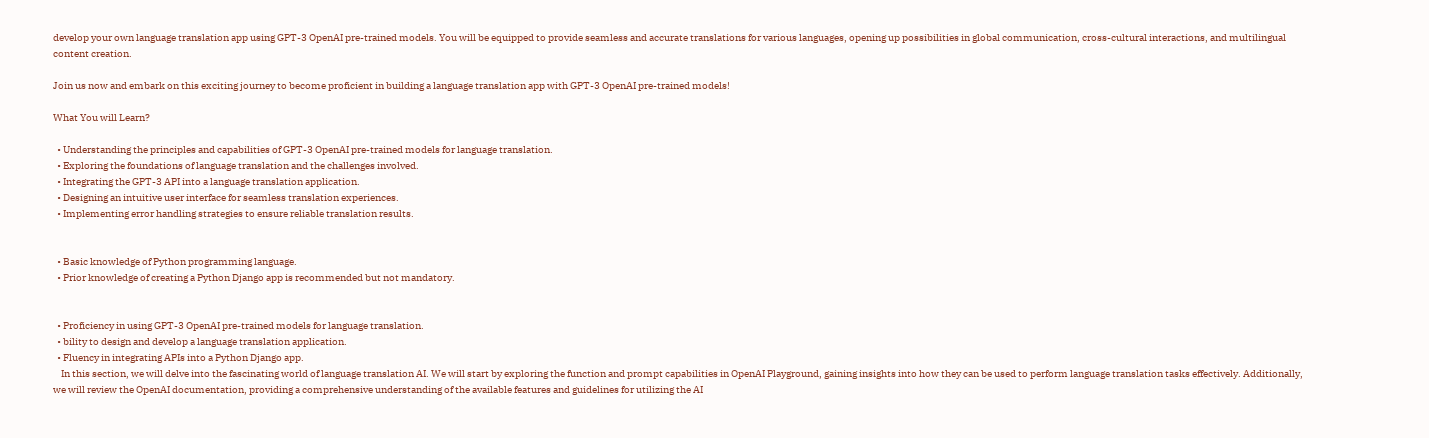develop your own language translation app using GPT-3 OpenAI pre-trained models. You will be equipped to provide seamless and accurate translations for various languages, opening up possibilities in global communication, cross-cultural interactions, and multilingual content creation.

Join us now and embark on this exciting journey to become proficient in building a language translation app with GPT-3 OpenAI pre-trained models!

What You will Learn?

  • Understanding the principles and capabilities of GPT-3 OpenAI pre-trained models for language translation.
  • Exploring the foundations of language translation and the challenges involved.
  • Integrating the GPT-3 API into a language translation application.
  • Designing an intuitive user interface for seamless translation experiences.
  • Implementing error handling strategies to ensure reliable translation results.


  • Basic knowledge of Python programming language.
  • Prior knowledge of creating a Python Django app is recommended but not mandatory.


  • Proficiency in using GPT-3 OpenAI pre-trained models for language translation.
  • bility to design and develop a language translation application.
  • Fluency in integrating APIs into a Python Django app.
    In this section, we will delve into the fascinating world of language translation AI. We will start by exploring the function and prompt capabilities in OpenAI Playground, gaining insights into how they can be used to perform language translation tasks effectively. Additionally, we will review the OpenAI documentation, providing a comprehensive understanding of the available features and guidelines for utilizing the AI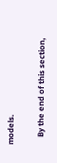models.

    By the end of this section,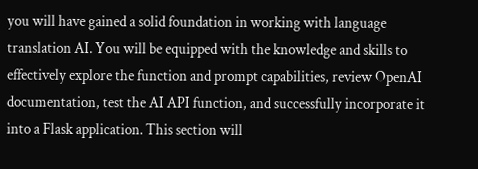you will have gained a solid foundation in working with language translation AI. You will be equipped with the knowledge and skills to effectively explore the function and prompt capabilities, review OpenAI documentation, test the AI API function, and successfully incorporate it into a Flask application. This section will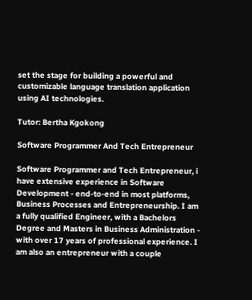set the stage for building a powerful and customizable language translation application using AI technologies.

Tutor: Bertha Kgokong

Software Programmer And Tech Entrepreneur

Software Programmer and Tech Entrepreneur, i have extensive experience in Software Development - end-to-end in most platforms, Business Processes and Entrepreneurship. I am a fully qualified Engineer, with a Bachelors Degree and Masters in Business Administration - with over 17 years of professional experience. I am also an entrepreneur with a couple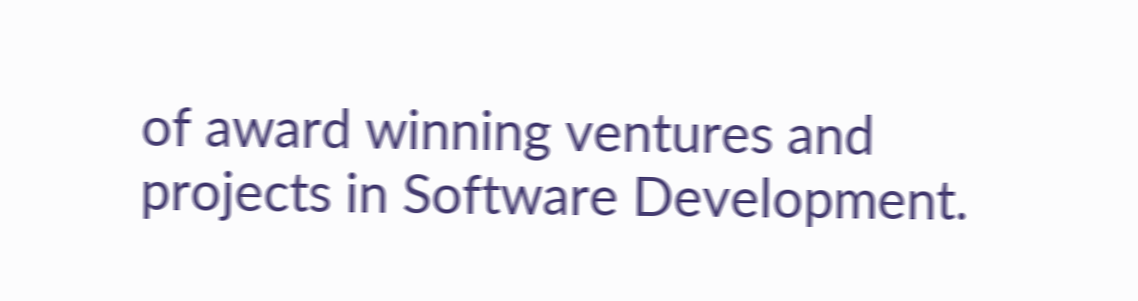of award winning ventures and projects in Software Development.